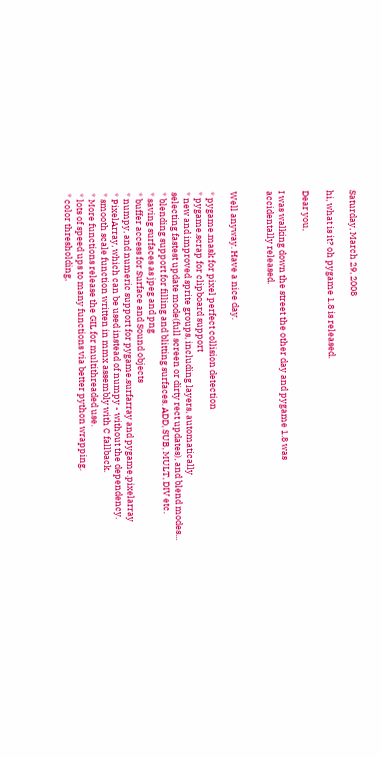Saturday, March 29, 2008

hi, what is it? oh pygame 1.8 is released.

Dear you,

I was walking down the street the other day and pygame 1.8 was
accidentally released.


Well anyway. Have a nice day.

* pygame.mask for pixel perfect collision detection
* pygame.scrap for clipboard support
* new and improved sprite groups, including layers, automatically
selecting fastest update mode(full screen or dirty rect updates), and blend modes...
* blending support for filling and blitting surfaces. ADD, SUB, MULT, DIV etc.
* saving surfaces as jpeg and png
* buffer access for Surface and Sound objects
* numpy, and numeric support for pygame.surfarray and pygame.pixelarray
* PixelArray, which can be used instead of numpy - without the dependency.
* smooth scale function written in mmx assembly with C fallback.
* More functions release the GIL for multithreaded use.
* lots of speed ups to many functions via better python wrapping.
* color thresholding,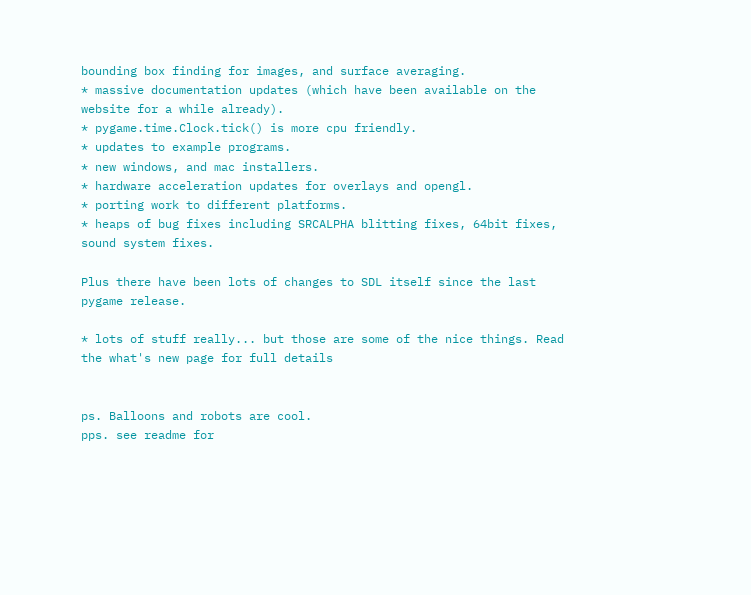bounding box finding for images, and surface averaging.
* massive documentation updates (which have been available on the website for a while already).
* pygame.time.Clock.tick() is more cpu friendly.
* updates to example programs.
* new windows, and mac installers.
* hardware acceleration updates for overlays and opengl.
* porting work to different platforms.
* heaps of bug fixes including SRCALPHA blitting fixes, 64bit fixes, sound system fixes.

Plus there have been lots of changes to SDL itself since the last pygame release.

* lots of stuff really... but those are some of the nice things. Read the what's new page for full details


ps. Balloons and robots are cool.
pps. see readme for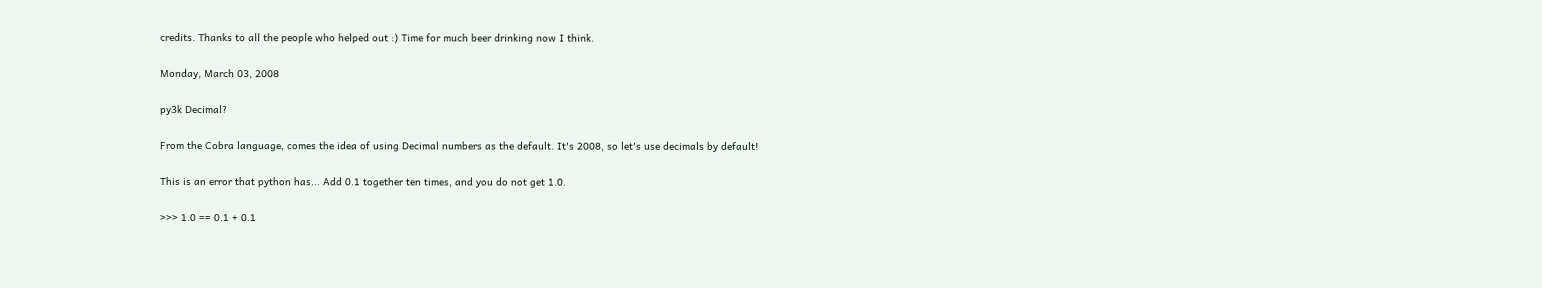credits. Thanks to all the people who helped out :) Time for much beer drinking now I think.

Monday, March 03, 2008

py3k Decimal?

From the Cobra language, comes the idea of using Decimal numbers as the default. It's 2008, so let's use decimals by default!

This is an error that python has... Add 0.1 together ten times, and you do not get 1.0.

>>> 1.0 == 0.1 + 0.1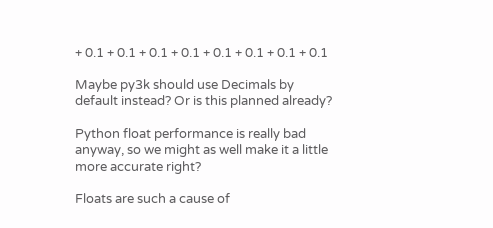+ 0.1 + 0.1 + 0.1 + 0.1 + 0.1 + 0.1 + 0.1 + 0.1

Maybe py3k should use Decimals by default instead? Or is this planned already?

Python float performance is really bad anyway, so we might as well make it a little more accurate right?

Floats are such a cause of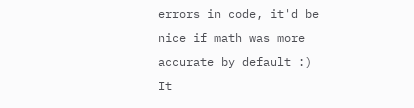errors in code, it'd be nice if math was more accurate by default :) It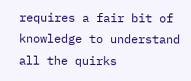requires a fair bit of knowledge to understand all the quirks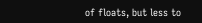of floats, but less to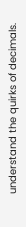understand the quirks of decimals.